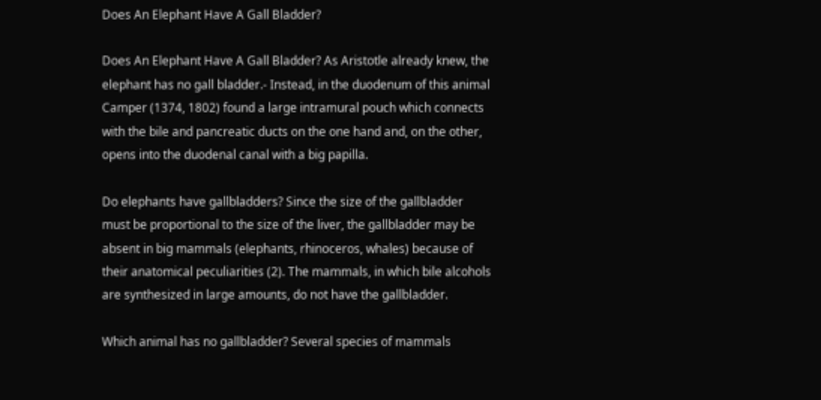Does An Elephant Have A Gall Bladder?

Does An Elephant Have A Gall Bladder? As Aristotle already knew, the elephant has no gall bladder.- Instead, in the duodenum of this animal Camper (1374, 1802) found a large intramural pouch which connects with the bile and pancreatic ducts on the one hand and, on the other, opens into the duodenal canal with a big papilla.

Do elephants have gallbladders? Since the size of the gallbladder must be proportional to the size of the liver, the gallbladder may be absent in big mammals (elephants, rhinoceros, whales) because of their anatomical peculiarities (2). The mammals, in which bile alcohols are synthesized in large amounts, do not have the gallbladder.

Which animal has no gallbladder? Several species of mammals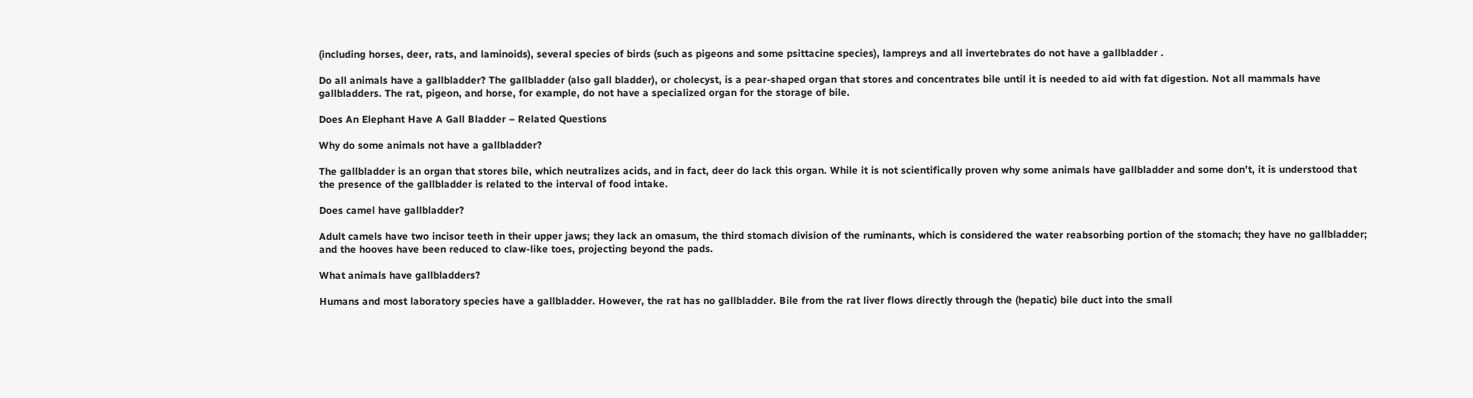(including horses, deer, rats, and laminoids), several species of birds (such as pigeons and some psittacine species), lampreys and all invertebrates do not have a gallbladder .

Do all animals have a gallbladder? The gallbladder (also gall bladder), or cholecyst, is a pear-shaped organ that stores and concentrates bile until it is needed to aid with fat digestion. Not all mammals have gallbladders. The rat, pigeon, and horse, for example, do not have a specialized organ for the storage of bile.

Does An Elephant Have A Gall Bladder – Related Questions

Why do some animals not have a gallbladder?

The gallbladder is an organ that stores bile, which neutralizes acids, and in fact, deer do lack this organ. While it is not scientifically proven why some animals have gallbladder and some don’t, it is understood that the presence of the gallbladder is related to the interval of food intake.

Does camel have gallbladder?

Adult camels have two incisor teeth in their upper jaws; they lack an omasum, the third stomach division of the ruminants, which is considered the water reabsorbing portion of the stomach; they have no gallbladder; and the hooves have been reduced to claw-like toes, projecting beyond the pads.

What animals have gallbladders?

Humans and most laboratory species have a gallbladder. However, the rat has no gallbladder. Bile from the rat liver flows directly through the (hepatic) bile duct into the small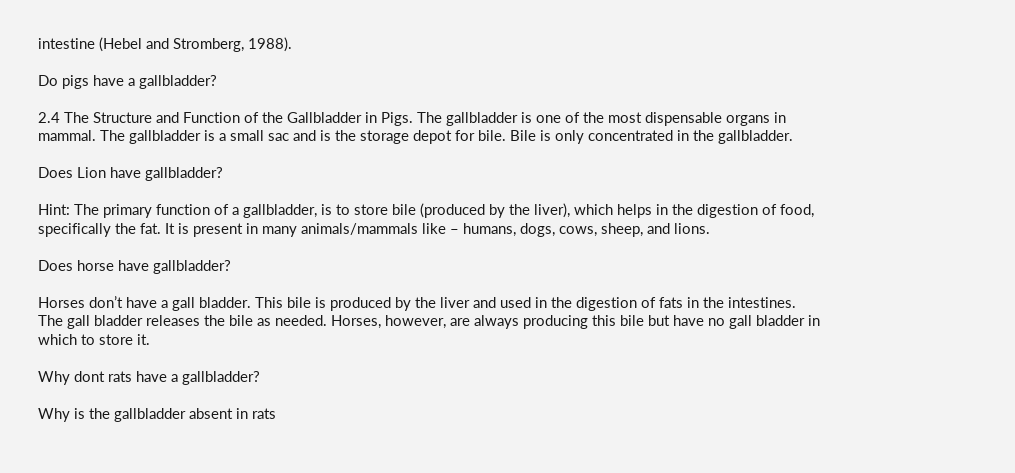intestine (Hebel and Stromberg, 1988).

Do pigs have a gallbladder?

2.4 The Structure and Function of the Gallbladder in Pigs. The gallbladder is one of the most dispensable organs in mammal. The gallbladder is a small sac and is the storage depot for bile. Bile is only concentrated in the gallbladder.

Does Lion have gallbladder?

Hint: The primary function of a gallbladder, is to store bile (produced by the liver), which helps in the digestion of food, specifically the fat. It is present in many animals/mammals like – humans, dogs, cows, sheep, and lions.

Does horse have gallbladder?

Horses don’t have a gall bladder. This bile is produced by the liver and used in the digestion of fats in the intestines. The gall bladder releases the bile as needed. Horses, however, are always producing this bile but have no gall bladder in which to store it.

Why dont rats have a gallbladder?

Why is the gallbladder absent in rats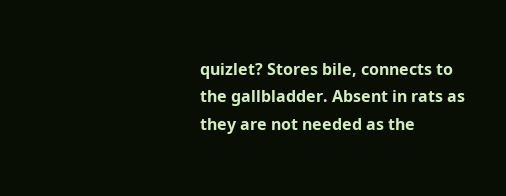quizlet? Stores bile, connects to the gallbladder. Absent in rats as they are not needed as the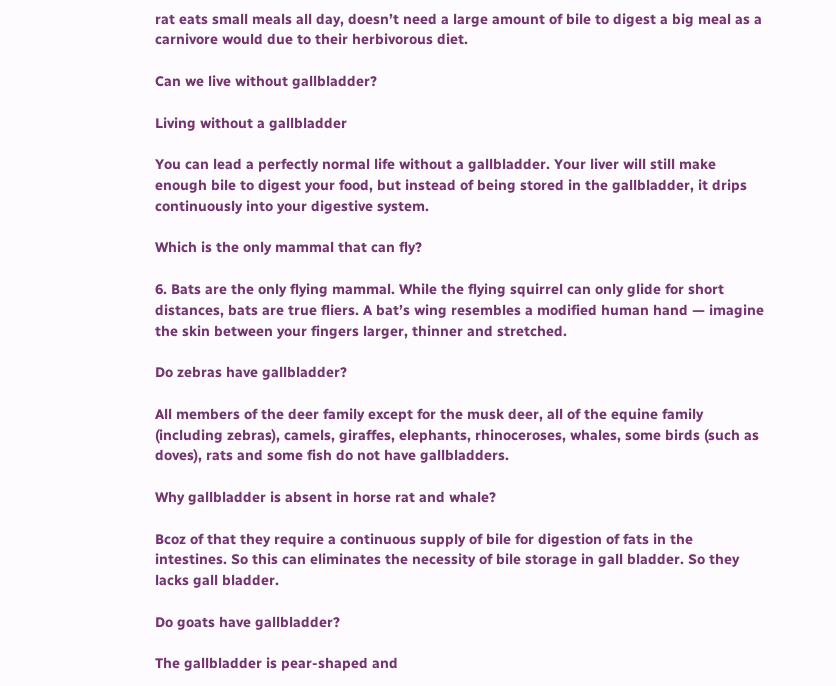rat eats small meals all day, doesn’t need a large amount of bile to digest a big meal as a carnivore would due to their herbivorous diet.

Can we live without gallbladder?

Living without a gallbladder

You can lead a perfectly normal life without a gallbladder. Your liver will still make enough bile to digest your food, but instead of being stored in the gallbladder, it drips continuously into your digestive system.

Which is the only mammal that can fly?

6. Bats are the only flying mammal. While the flying squirrel can only glide for short distances, bats are true fliers. A bat’s wing resembles a modified human hand — imagine the skin between your fingers larger, thinner and stretched.

Do zebras have gallbladder?

All members of the deer family except for the musk deer, all of the equine family (including zebras), camels, giraffes, elephants, rhinoceroses, whales, some birds (such as doves), rats and some fish do not have gallbladders.

Why gallbladder is absent in horse rat and whale?

Bcoz of that they require a continuous supply of bile for digestion of fats in the intestines. So this can eliminates the necessity of bile storage in gall bladder. So they lacks gall bladder.

Do goats have gallbladder?

The gallbladder is pear-shaped and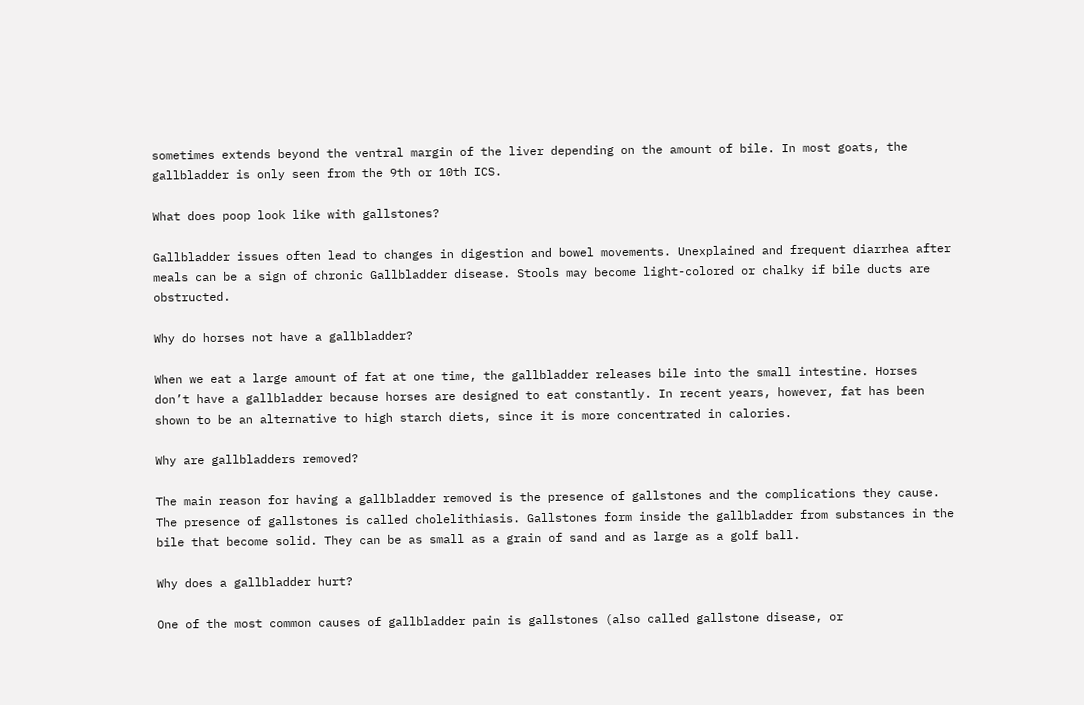sometimes extends beyond the ventral margin of the liver depending on the amount of bile. In most goats, the gallbladder is only seen from the 9th or 10th ICS.

What does poop look like with gallstones?

Gallbladder issues often lead to changes in digestion and bowel movements. Unexplained and frequent diarrhea after meals can be a sign of chronic Gallbladder disease. Stools may become light-colored or chalky if bile ducts are obstructed.

Why do horses not have a gallbladder?

When we eat a large amount of fat at one time, the gallbladder releases bile into the small intestine. Horses don’t have a gallbladder because horses are designed to eat constantly. In recent years, however, fat has been shown to be an alternative to high starch diets, since it is more concentrated in calories.

Why are gallbladders removed?

The main reason for having a gallbladder removed is the presence of gallstones and the complications they cause. The presence of gallstones is called cholelithiasis. Gallstones form inside the gallbladder from substances in the bile that become solid. They can be as small as a grain of sand and as large as a golf ball.

Why does a gallbladder hurt?

One of the most common causes of gallbladder pain is gallstones (also called gallstone disease, or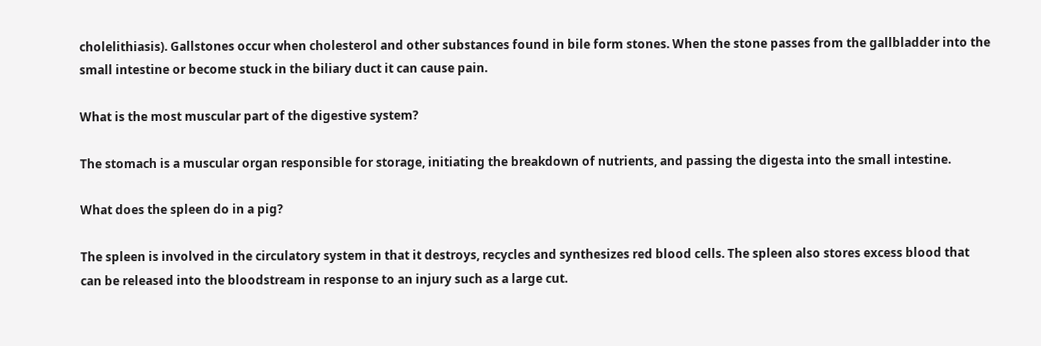cholelithiasis). Gallstones occur when cholesterol and other substances found in bile form stones. When the stone passes from the gallbladder into the small intestine or become stuck in the biliary duct it can cause pain.

What is the most muscular part of the digestive system?

The stomach is a muscular organ responsible for storage, initiating the breakdown of nutrients, and passing the digesta into the small intestine.

What does the spleen do in a pig?

The spleen is involved in the circulatory system in that it destroys, recycles and synthesizes red blood cells. The spleen also stores excess blood that can be released into the bloodstream in response to an injury such as a large cut.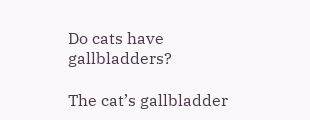Do cats have gallbladders?

The cat’s gallbladder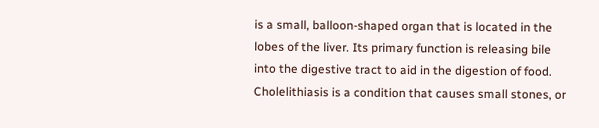is a small, balloon-shaped organ that is located in the lobes of the liver. Its primary function is releasing bile into the digestive tract to aid in the digestion of food. Cholelithiasis is a condition that causes small stones, or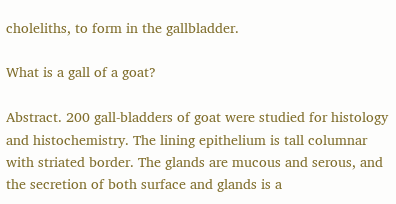choleliths, to form in the gallbladder.

What is a gall of a goat?

Abstract. 200 gall-bladders of goat were studied for histology and histochemistry. The lining epithelium is tall columnar with striated border. The glands are mucous and serous, and the secretion of both surface and glands is a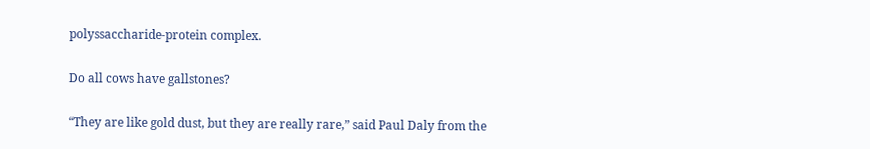polyssaccharide-protein complex.

Do all cows have gallstones?

“They are like gold dust, but they are really rare,” said Paul Daly from the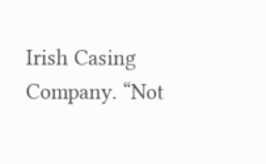Irish Casing Company. “Not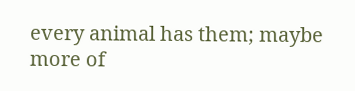every animal has them; maybe more of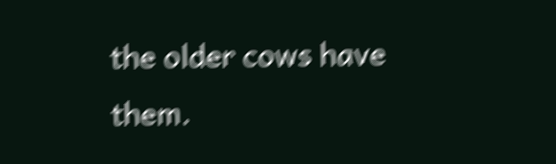the older cows have them.